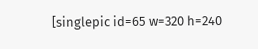[singlepic id=65 w=320 h=240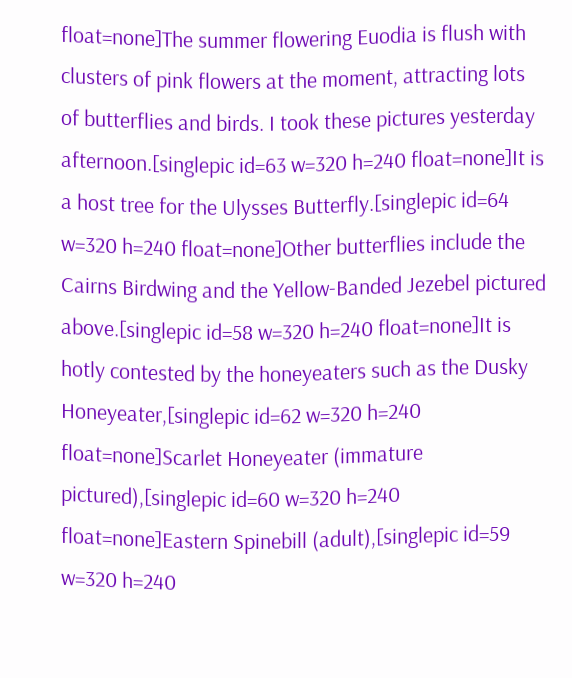float=none]The summer flowering Euodia is flush with clusters of pink flowers at the moment, attracting lots of butterflies and birds. I took these pictures yesterday afternoon.[singlepic id=63 w=320 h=240 float=none]It is a host tree for the Ulysses Butterfly.[singlepic id=64 w=320 h=240 float=none]Other butterflies include the Cairns Birdwing and the Yellow-Banded Jezebel pictured above.[singlepic id=58 w=320 h=240 float=none]It is hotly contested by the honeyeaters such as the Dusky Honeyeater,[singlepic id=62 w=320 h=240 float=none]Scarlet Honeyeater (immature pictured),[singlepic id=60 w=320 h=240 float=none]Eastern Spinebill (adult),[singlepic id=59 w=320 h=240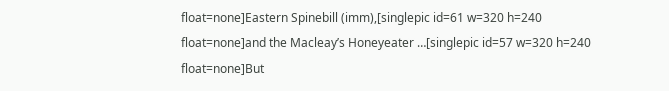float=none]Eastern Spinebill (imm),[singlepic id=61 w=320 h=240 float=none]and the Macleay’s Honeyeater …[singlepic id=57 w=320 h=240 float=none]But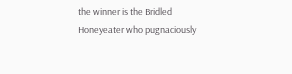the winner is the Bridled Honeyeater who pugnaciously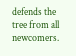defends the tree from all newcomers.